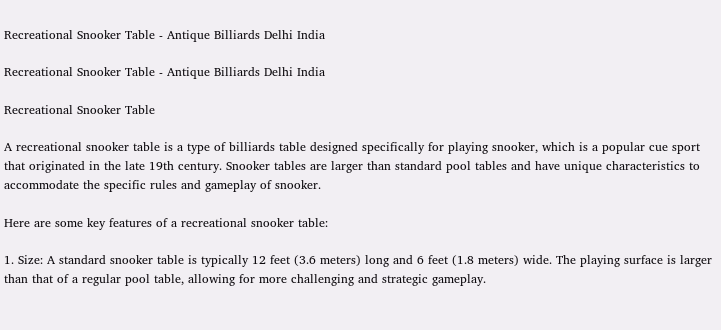Recreational Snooker Table - Antique Billiards Delhi India

Recreational Snooker Table - Antique Billiards Delhi India

Recreational Snooker Table

A recreational snooker table is a type of billiards table designed specifically for playing snooker, which is a popular cue sport that originated in the late 19th century. Snooker tables are larger than standard pool tables and have unique characteristics to accommodate the specific rules and gameplay of snooker.

Here are some key features of a recreational snooker table:

1. Size: A standard snooker table is typically 12 feet (3.6 meters) long and 6 feet (1.8 meters) wide. The playing surface is larger than that of a regular pool table, allowing for more challenging and strategic gameplay.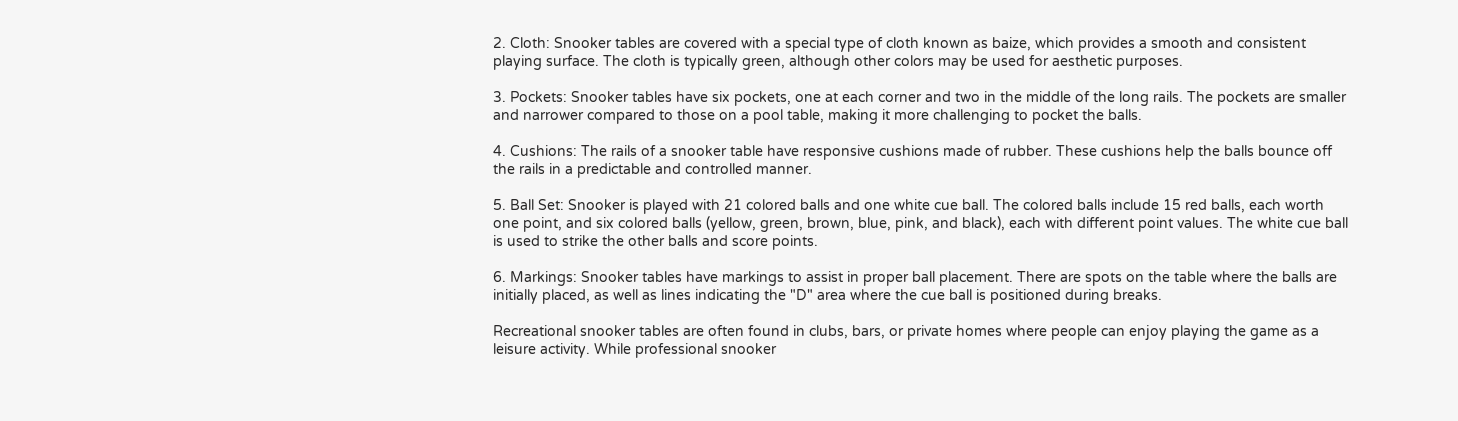2. Cloth: Snooker tables are covered with a special type of cloth known as baize, which provides a smooth and consistent playing surface. The cloth is typically green, although other colors may be used for aesthetic purposes.

3. Pockets: Snooker tables have six pockets, one at each corner and two in the middle of the long rails. The pockets are smaller and narrower compared to those on a pool table, making it more challenging to pocket the balls.

4. Cushions: The rails of a snooker table have responsive cushions made of rubber. These cushions help the balls bounce off the rails in a predictable and controlled manner.

5. Ball Set: Snooker is played with 21 colored balls and one white cue ball. The colored balls include 15 red balls, each worth one point, and six colored balls (yellow, green, brown, blue, pink, and black), each with different point values. The white cue ball is used to strike the other balls and score points.

6. Markings: Snooker tables have markings to assist in proper ball placement. There are spots on the table where the balls are initially placed, as well as lines indicating the "D" area where the cue ball is positioned during breaks.

Recreational snooker tables are often found in clubs, bars, or private homes where people can enjoy playing the game as a leisure activity. While professional snooker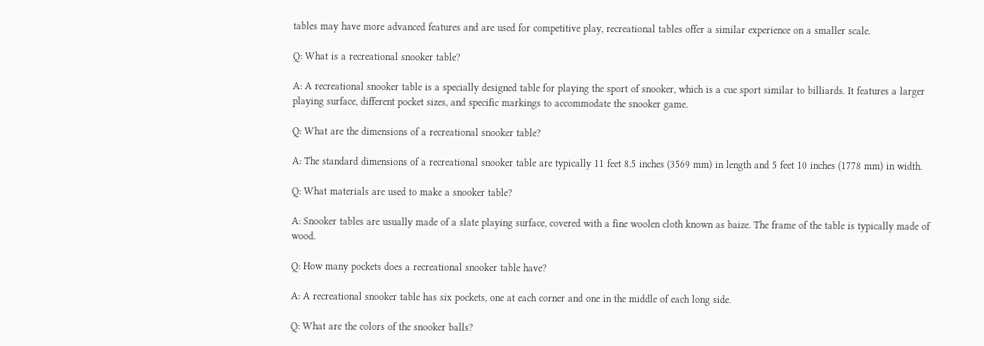tables may have more advanced features and are used for competitive play, recreational tables offer a similar experience on a smaller scale.

Q: What is a recreational snooker table?

A: A recreational snooker table is a specially designed table for playing the sport of snooker, which is a cue sport similar to billiards. It features a larger playing surface, different pocket sizes, and specific markings to accommodate the snooker game.

Q: What are the dimensions of a recreational snooker table?

A: The standard dimensions of a recreational snooker table are typically 11 feet 8.5 inches (3569 mm) in length and 5 feet 10 inches (1778 mm) in width.

Q: What materials are used to make a snooker table?

A: Snooker tables are usually made of a slate playing surface, covered with a fine woolen cloth known as baize. The frame of the table is typically made of wood.

Q: How many pockets does a recreational snooker table have?

A: A recreational snooker table has six pockets, one at each corner and one in the middle of each long side.

Q: What are the colors of the snooker balls?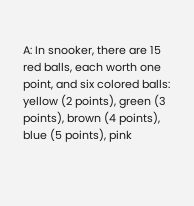A: In snooker, there are 15 red balls, each worth one point, and six colored balls: yellow (2 points), green (3 points), brown (4 points), blue (5 points), pink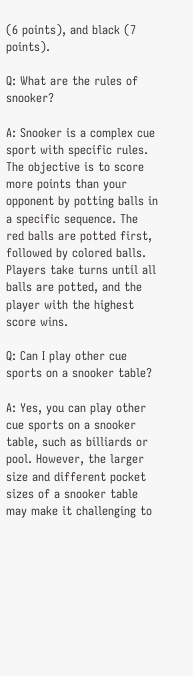(6 points), and black (7 points).

Q: What are the rules of snooker?

A: Snooker is a complex cue sport with specific rules. The objective is to score more points than your opponent by potting balls in a specific sequence. The red balls are potted first, followed by colored balls. Players take turns until all balls are potted, and the player with the highest score wins.

Q: Can I play other cue sports on a snooker table?

A: Yes, you can play other cue sports on a snooker table, such as billiards or pool. However, the larger size and different pocket sizes of a snooker table may make it challenging to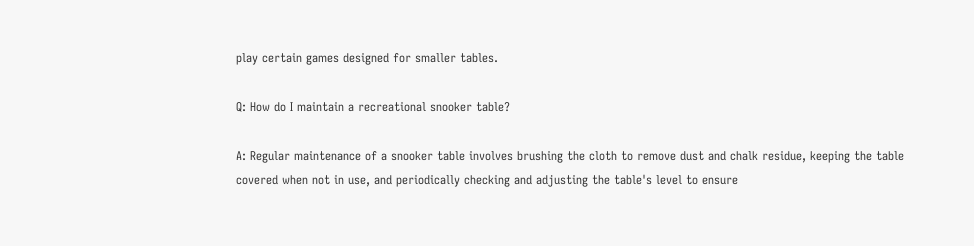play certain games designed for smaller tables.

Q: How do I maintain a recreational snooker table?

A: Regular maintenance of a snooker table involves brushing the cloth to remove dust and chalk residue, keeping the table covered when not in use, and periodically checking and adjusting the table's level to ensure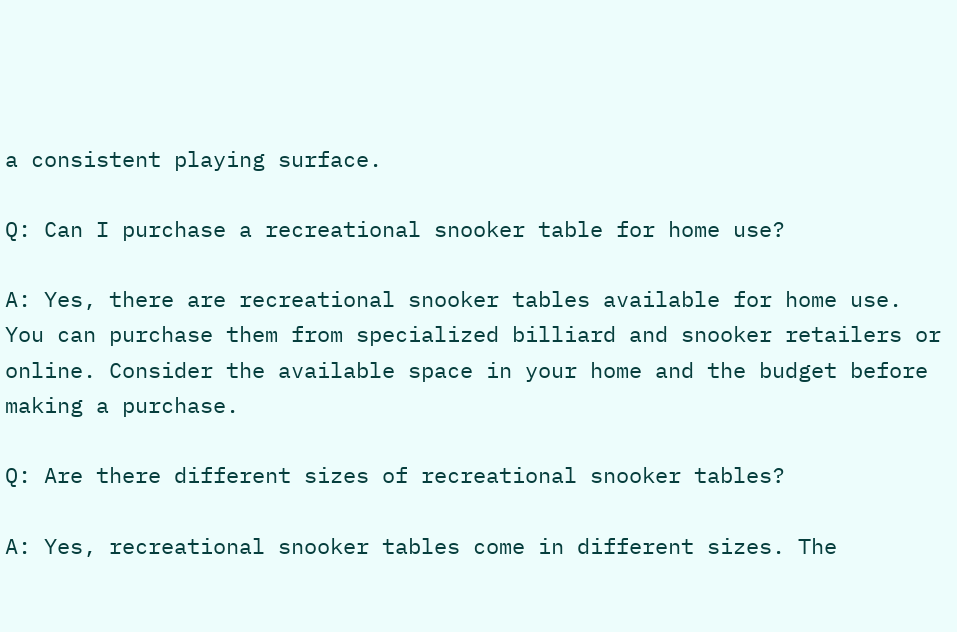a consistent playing surface.

Q: Can I purchase a recreational snooker table for home use?

A: Yes, there are recreational snooker tables available for home use. You can purchase them from specialized billiard and snooker retailers or online. Consider the available space in your home and the budget before making a purchase.

Q: Are there different sizes of recreational snooker tables?

A: Yes, recreational snooker tables come in different sizes. The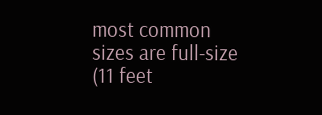most common sizes are full-size (11 feet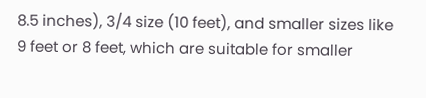8.5 inches), 3/4 size (10 feet), and smaller sizes like 9 feet or 8 feet, which are suitable for smaller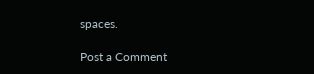spaces.

Post a Comment